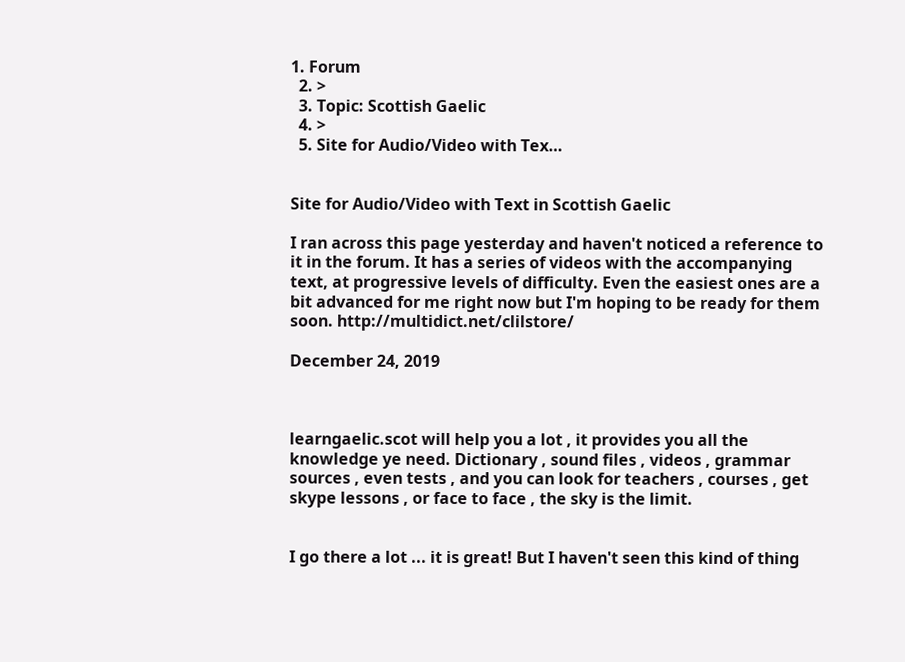1. Forum
  2. >
  3. Topic: Scottish Gaelic
  4. >
  5. Site for Audio/Video with Tex…


Site for Audio/Video with Text in Scottish Gaelic

I ran across this page yesterday and haven't noticed a reference to it in the forum. It has a series of videos with the accompanying text, at progressive levels of difficulty. Even the easiest ones are a bit advanced for me right now but I'm hoping to be ready for them soon. http://multidict.net/clilstore/

December 24, 2019



learngaelic.scot will help you a lot , it provides you all the knowledge ye need. Dictionary , sound files , videos , grammar sources , even tests , and you can look for teachers , courses , get skype lessons , or face to face , the sky is the limit.


I go there a lot ... it is great! But I haven't seen this kind of thing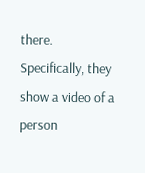there. Specifically, they show a video of a person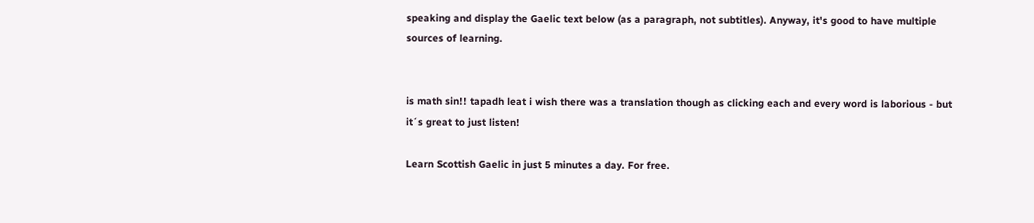speaking and display the Gaelic text below (as a paragraph, not subtitles). Anyway, it's good to have multiple sources of learning.


is math sin!! tapadh leat i wish there was a translation though as clicking each and every word is laborious - but it´s great to just listen!

Learn Scottish Gaelic in just 5 minutes a day. For free.